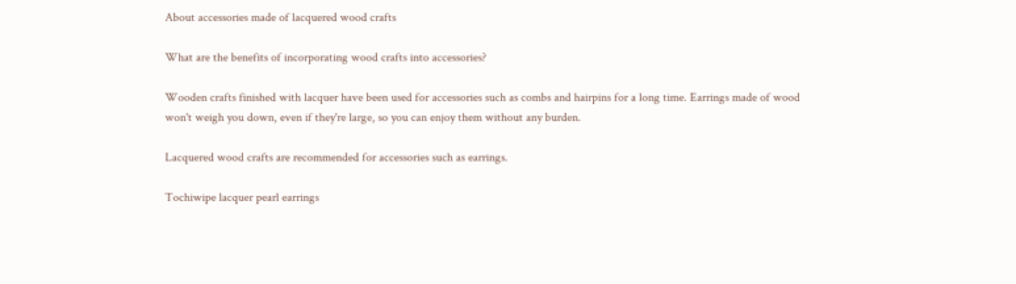About accessories made of lacquered wood crafts

What are the benefits of incorporating wood crafts into accessories?

Wooden crafts finished with lacquer have been used for accessories such as combs and hairpins for a long time. Earrings made of wood won't weigh you down, even if they're large, so you can enjoy them without any burden.

Lacquered wood crafts are recommended for accessories such as earrings.

Tochiwipe lacquer pearl earrings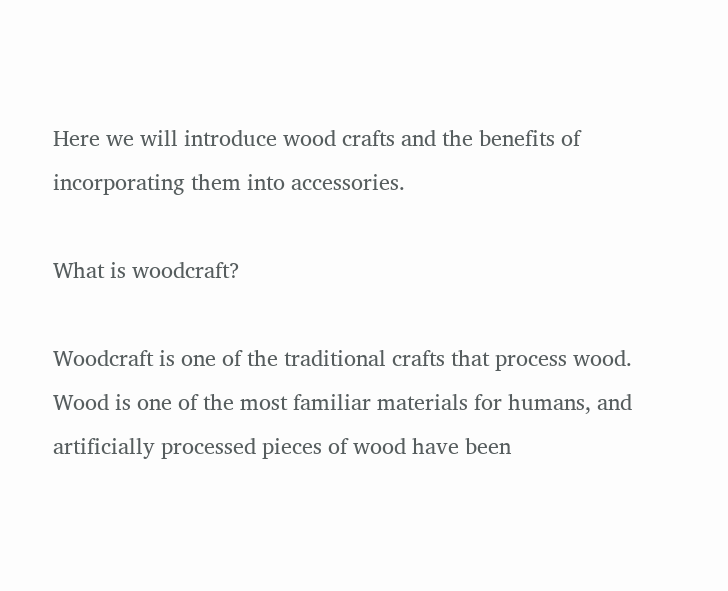Here we will introduce wood crafts and the benefits of incorporating them into accessories.

What is woodcraft?

Woodcraft is one of the traditional crafts that process wood. Wood is one of the most familiar materials for humans, and artificially processed pieces of wood have been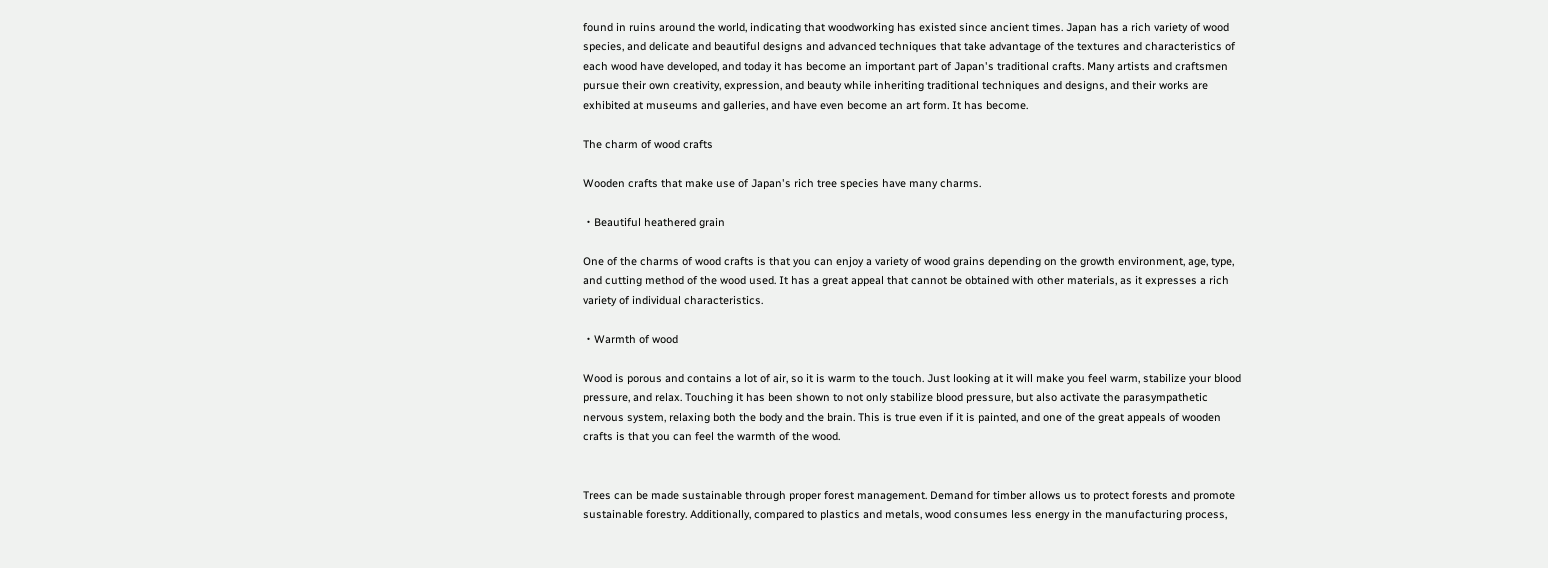found in ruins around the world, indicating that woodworking has existed since ancient times. Japan has a rich variety of wood species, and delicate and beautiful designs and advanced techniques that take advantage of the textures and characteristics of each wood have developed, and today it has become an important part of Japan's traditional crafts. Many artists and craftsmen pursue their own creativity, expression, and beauty while inheriting traditional techniques and designs, and their works are exhibited at museums and galleries, and have even become an art form. It has become.

The charm of wood crafts

Wooden crafts that make use of Japan's rich tree species have many charms.

・Beautiful heathered grain

One of the charms of wood crafts is that you can enjoy a variety of wood grains depending on the growth environment, age, type, and cutting method of the wood used. It has a great appeal that cannot be obtained with other materials, as it expresses a rich variety of individual characteristics.

・Warmth of wood

Wood is porous and contains a lot of air, so it is warm to the touch. Just looking at it will make you feel warm, stabilize your blood pressure, and relax. Touching it has been shown to not only stabilize blood pressure, but also activate the parasympathetic nervous system, relaxing both the body and the brain. This is true even if it is painted, and one of the great appeals of wooden crafts is that you can feel the warmth of the wood.


Trees can be made sustainable through proper forest management. Demand for timber allows us to protect forests and promote sustainable forestry. Additionally, compared to plastics and metals, wood consumes less energy in the manufacturing process,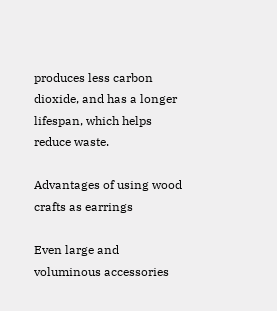produces less carbon dioxide, and has a longer lifespan, which helps reduce waste.

Advantages of using wood crafts as earrings

Even large and voluminous accessories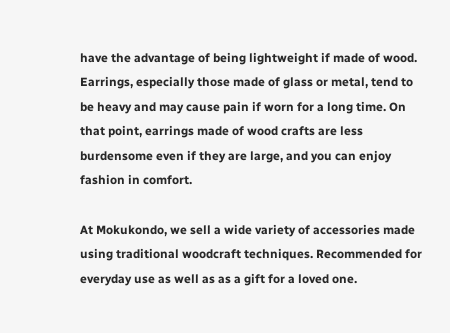have the advantage of being lightweight if made of wood. Earrings, especially those made of glass or metal, tend to be heavy and may cause pain if worn for a long time. On that point, earrings made of wood crafts are less burdensome even if they are large, and you can enjoy fashion in comfort.

At Mokukondo, we sell a wide variety of accessories made using traditional woodcraft techniques. Recommended for everyday use as well as as a gift for a loved one.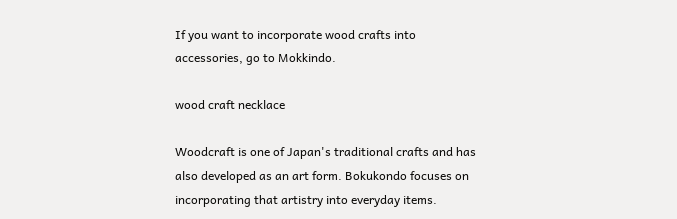If you want to incorporate wood crafts into accessories, go to Mokkindo.

wood craft necklace

Woodcraft is one of Japan's traditional crafts and has also developed as an art form. Bokukondo focuses on incorporating that artistry into everyday items.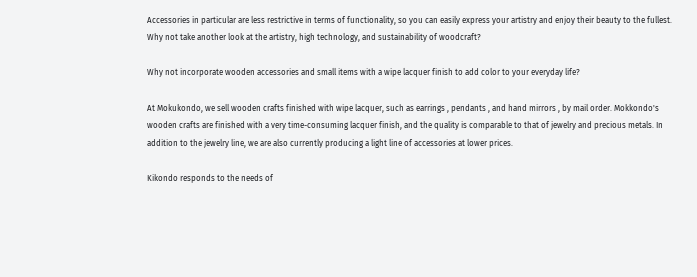Accessories in particular are less restrictive in terms of functionality, so you can easily express your artistry and enjoy their beauty to the fullest. Why not take another look at the artistry, high technology, and sustainability of woodcraft?

Why not incorporate wooden accessories and small items with a wipe lacquer finish to add color to your everyday life?

At Mokukondo, we sell wooden crafts finished with wipe lacquer, such as earrings , pendants , and hand mirrors , by mail order. Mokkondo's wooden crafts are finished with a very time-consuming lacquer finish, and the quality is comparable to that of jewelry and precious metals. In addition to the jewelry line, we are also currently producing a light line of accessories at lower prices.

Kikondo responds to the needs of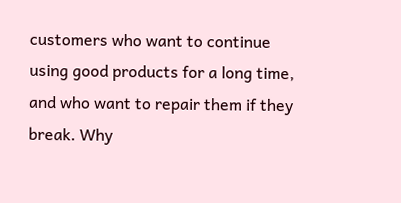customers who want to continue using good products for a long time, and who want to repair them if they break. Why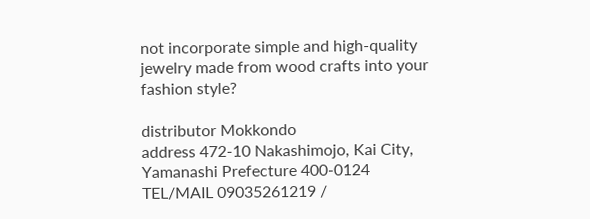not incorporate simple and high-quality jewelry made from wood crafts into your fashion style?

distributor Mokkondo
address 472-10 Nakashimojo, Kai City, Yamanashi Prefecture 400-0124
TEL/MAIL 09035261219 /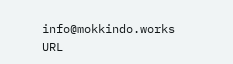info@mokkindo.works
URL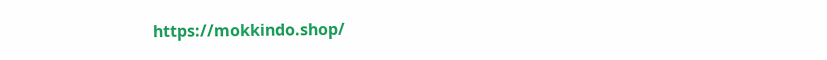https://mokkindo.shop/